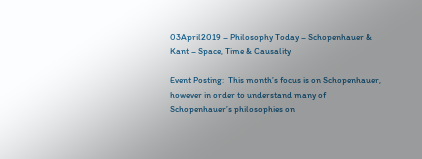03April2019 – Philosophy Today – Schopenhauer & Kant – Space, Time & Causality

Event Posting:  This month’s focus is on Schopenhauer, however in order to understand many of Schopenhauer’s philosophies on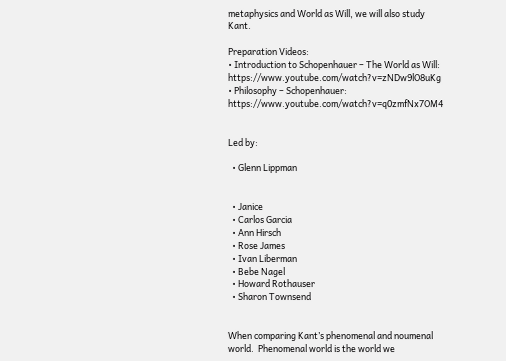metaphysics and World as Will, we will also study Kant.

Preparation Videos:
• Introduction to Schopenhauer – The World as Will: https://www.youtube.com/watch?v=zNDw9lO8uKg
• Philosophy – Schopenhauer: https://www.youtube.com/watch?v=q0zmfNx7OM4


Led by:

  • Glenn Lippman


  • Janice
  • Carlos Garcia
  • Ann Hirsch
  • Rose James
  • Ivan Liberman
  • Bebe Nagel
  • Howard Rothauser
  • Sharon Townsend


When comparing Kant’s phenomenal and noumenal world.  Phenomenal world is the world we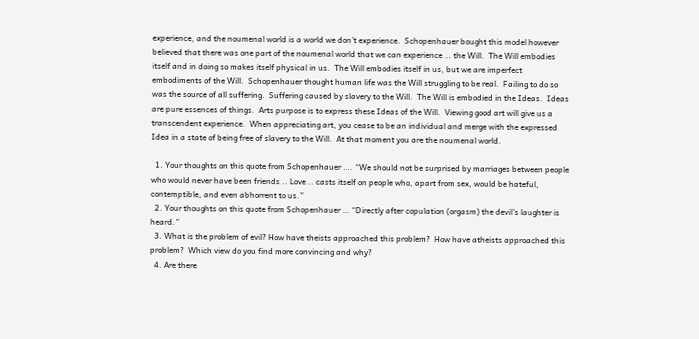experience, and the noumenal world is a world we don’t experience.  Schopenhauer bought this model however believed that there was one part of the noumenal world that we can experience … the Will.  The Will embodies itself and in doing so makes itself physical in us.  The Will embodies itself in us, but we are imperfect embodiments of the Will.  Schopenhauer thought human life was the Will struggling to be real.  Failing to do so was the source of all suffering.  Suffering caused by slavery to the Will.  The Will is embodied in the Ideas.  Ideas are pure essences of things.  Arts purpose is to express these Ideas of the Will.  Viewing good art will give us a transcendent experience.  When appreciating art, you cease to be an individual and merge with the expressed Idea in a state of being free of slavery to the Will.  At that moment you are the noumenal world.

  1. Your thoughts on this quote from Schopenhauer …. “We should not be surprised by marriages between people who would never have been friends .. Love .. casts itself on people who, apart from sex, would be hateful, contemptible, and even abhorrent to us.”
  2. Your thoughts on this quote from Schopenhauer … “Directly after copulation (orgasm) the devil’s laughter is heard.”
  3. What is the problem of evil? How have theists approached this problem?  How have atheists approached this problem?  Which view do you find more convincing and why?
  4. Are there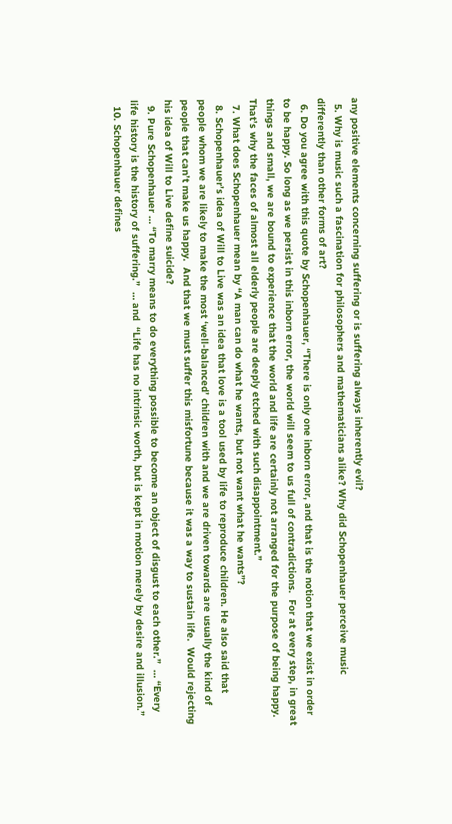any positive elements concerning suffering or is suffering always inherently evil?
  5. Why is music such a fascination for philosophers and mathematicians alike? Why did Schopenhauer perceive music differently than other forms of art?
  6. Do you agree with this quote by Schopenhauer, “There is only one inborn error, and that is the notion that we exist in order to be happy. So long as we persist in this inborn error, the world will seem to us full of contradictions.  For at every step, in great things and small, we are bound to experience that the world and life are certainly not arranged for the purpose of being happy.  That’s why the faces of almost all elderly people are deeply etched with such disappointment.”
  7. What does Schopenhauer mean by “A man can do what he wants, but not want what he wants”?
  8. Schopenhauer’s idea of Will to Live was an idea that love is a tool used by life to reproduce children. He also said that people whom we are likely to make the most ‘well-balanced’ children with and we are driven towards are usually the kind of people that can’t make us happy.  And that we must suffer this misfortune because it was a way to sustain life.  Would rejecting his idea of Will to Live define suicide?
  9. Pure Schopenhauer … “To marry means to do everything possible to become an object of disgust to each other.”  … “Every life history is the history of suffering.”  … and  “Life has no intrinsic worth, but is kept in motion merely by desire and illusion.”
  10. Schopenhauer defines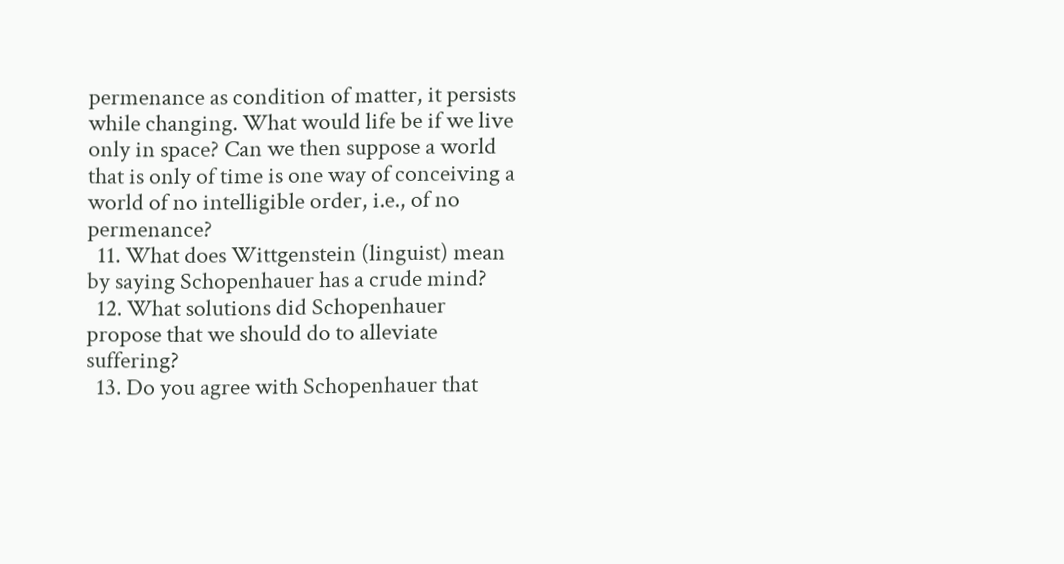permenance as condition of matter, it persists while changing. What would life be if we live only in space? Can we then suppose a world that is only of time is one way of conceiving a world of no intelligible order, i.e., of no permenance?
  11. What does Wittgenstein (linguist) mean by saying Schopenhauer has a crude mind?
  12. What solutions did Schopenhauer propose that we should do to alleviate suffering?
  13. Do you agree with Schopenhauer that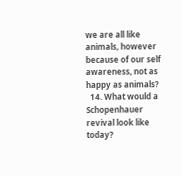we are all like animals, however because of our self awareness, not as happy as animals?
  14. What would a Schopenhauer revival look like today?